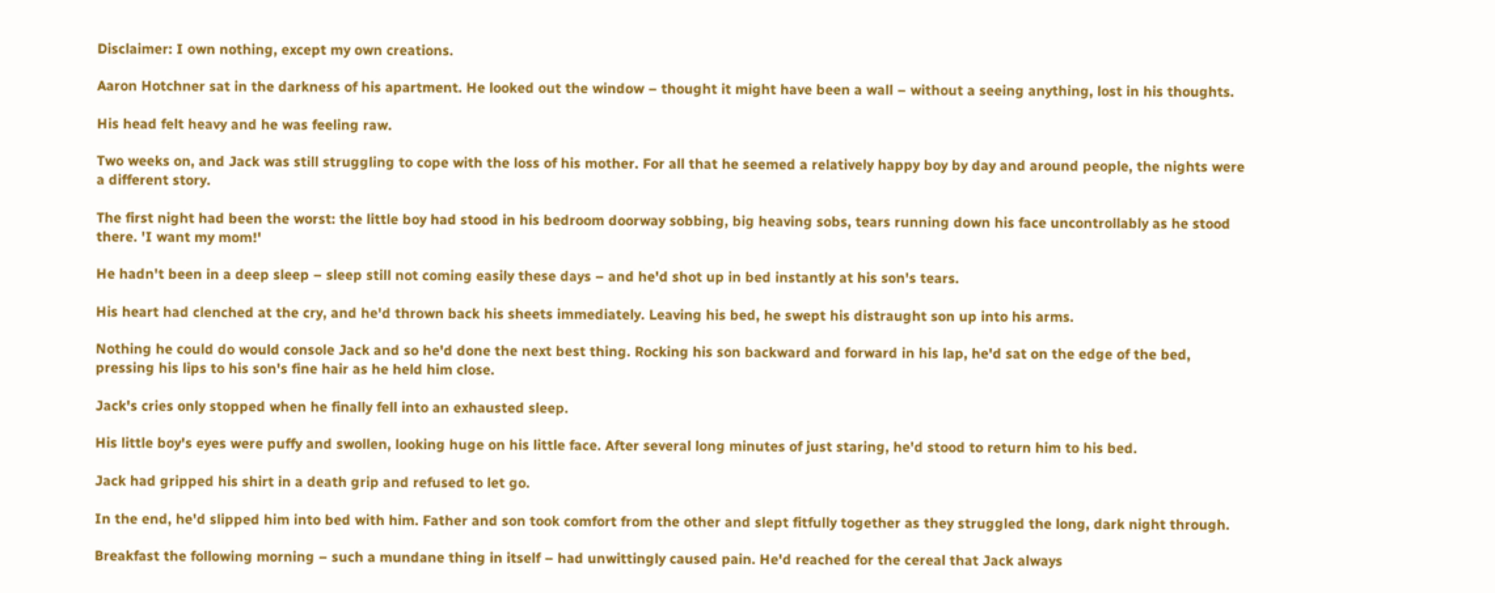Disclaimer: I own nothing, except my own creations.

Aaron Hotchner sat in the darkness of his apartment. He looked out the window – thought it might have been a wall – without a seeing anything, lost in his thoughts.

His head felt heavy and he was feeling raw.

Two weeks on, and Jack was still struggling to cope with the loss of his mother. For all that he seemed a relatively happy boy by day and around people, the nights were a different story.

The first night had been the worst: the little boy had stood in his bedroom doorway sobbing, big heaving sobs, tears running down his face uncontrollably as he stood there. 'I want my mom!'

He hadn't been in a deep sleep – sleep still not coming easily these days – and he'd shot up in bed instantly at his son's tears.

His heart had clenched at the cry, and he'd thrown back his sheets immediately. Leaving his bed, he swept his distraught son up into his arms.

Nothing he could do would console Jack and so he'd done the next best thing. Rocking his son backward and forward in his lap, he'd sat on the edge of the bed, pressing his lips to his son's fine hair as he held him close.

Jack's cries only stopped when he finally fell into an exhausted sleep.

His little boy's eyes were puffy and swollen, looking huge on his little face. After several long minutes of just staring, he'd stood to return him to his bed.

Jack had gripped his shirt in a death grip and refused to let go.

In the end, he'd slipped him into bed with him. Father and son took comfort from the other and slept fitfully together as they struggled the long, dark night through.

Breakfast the following morning – such a mundane thing in itself – had unwittingly caused pain. He'd reached for the cereal that Jack always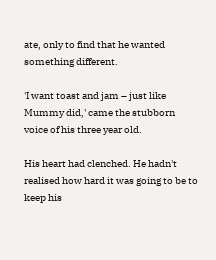ate, only to find that he wanted something different.

'I want toast and jam – just like Mummy did,' came the stubborn voice of his three year old.

His heart had clenched. He hadn't realised how hard it was going to be to keep his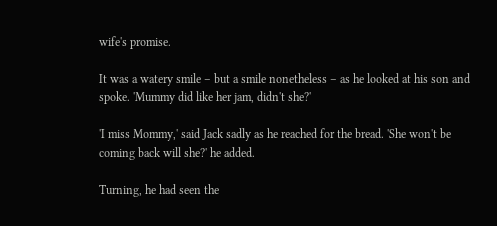wife's promise.

It was a watery smile – but a smile nonetheless – as he looked at his son and spoke. 'Mummy did like her jam, didn't she?'

'I miss Mommy,' said Jack sadly as he reached for the bread. 'She won't be coming back will she?' he added.

Turning, he had seen the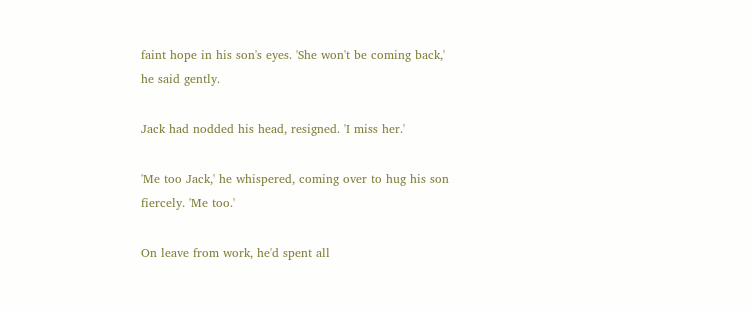faint hope in his son's eyes. 'She won't be coming back,' he said gently.

Jack had nodded his head, resigned. 'I miss her.'

'Me too Jack,' he whispered, coming over to hug his son fiercely. 'Me too.'

On leave from work, he'd spent all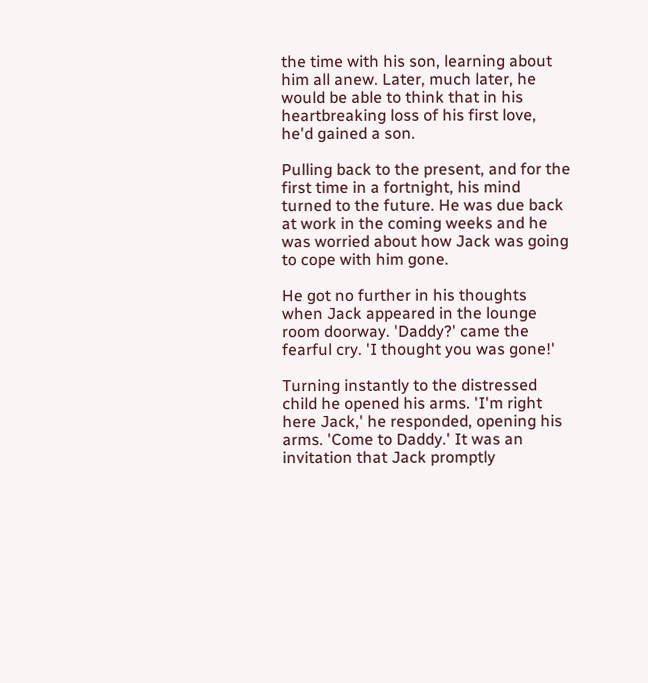the time with his son, learning about him all anew. Later, much later, he would be able to think that in his heartbreaking loss of his first love, he'd gained a son.

Pulling back to the present, and for the first time in a fortnight, his mind turned to the future. He was due back at work in the coming weeks and he was worried about how Jack was going to cope with him gone.

He got no further in his thoughts when Jack appeared in the lounge room doorway. 'Daddy?' came the fearful cry. 'I thought you was gone!'

Turning instantly to the distressed child he opened his arms. 'I'm right here Jack,' he responded, opening his arms. 'Come to Daddy.' It was an invitation that Jack promptly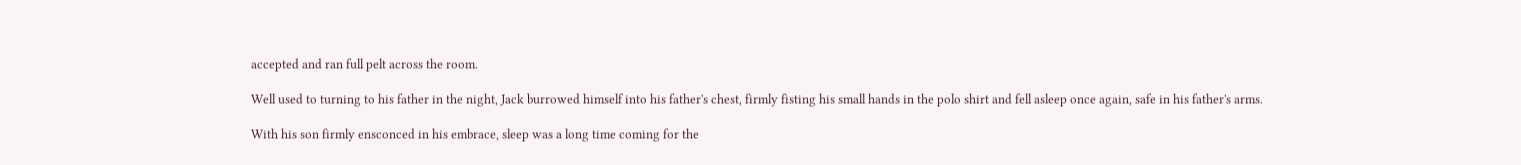accepted and ran full pelt across the room.

Well used to turning to his father in the night, Jack burrowed himself into his father's chest, firmly fisting his small hands in the polo shirt and fell asleep once again, safe in his father's arms.

With his son firmly ensconced in his embrace, sleep was a long time coming for the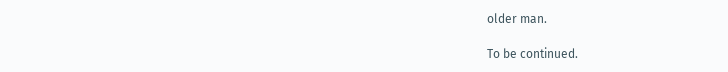older man.

To be continued.